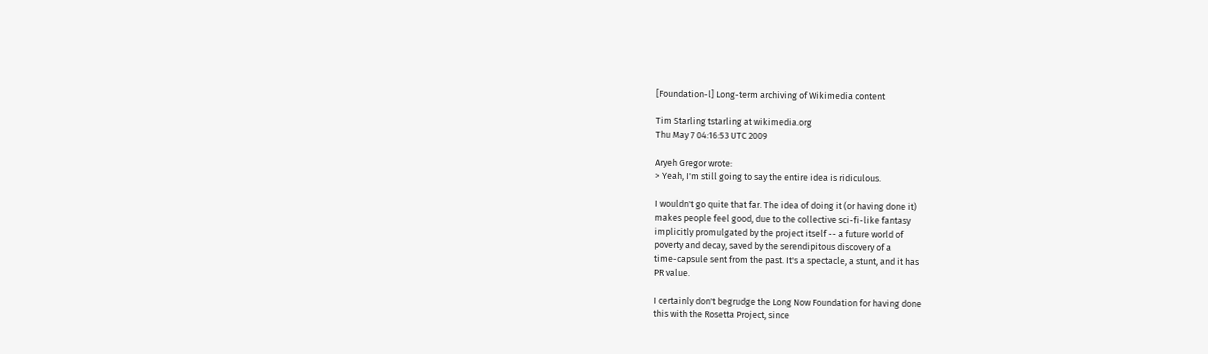[Foundation-l] Long-term archiving of Wikimedia content

Tim Starling tstarling at wikimedia.org
Thu May 7 04:16:53 UTC 2009

Aryeh Gregor wrote:
> Yeah, I'm still going to say the entire idea is ridiculous.

I wouldn't go quite that far. The idea of doing it (or having done it)
makes people feel good, due to the collective sci-fi-like fantasy
implicitly promulgated by the project itself -- a future world of
poverty and decay, saved by the serendipitous discovery of a
time-capsule sent from the past. It's a spectacle, a stunt, and it has
PR value.

I certainly don't begrudge the Long Now Foundation for having done
this with the Rosetta Project, since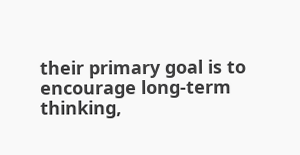their primary goal is to
encourage long-term thinking,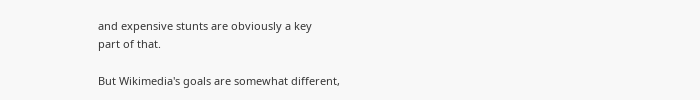and expensive stunts are obviously a key
part of that.

But Wikimedia's goals are somewhat different,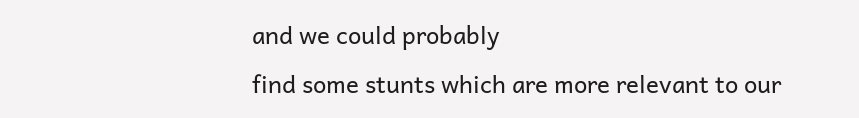and we could probably
find some stunts which are more relevant to our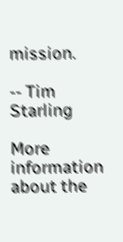mission.

-- Tim Starling

More information about the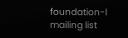foundation-l mailing list